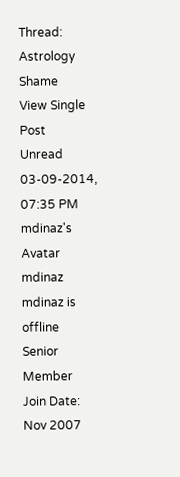Thread: Astrology Shame
View Single Post
Unread 03-09-2014, 07:35 PM
mdinaz's Avatar
mdinaz mdinaz is offline
Senior Member
Join Date: Nov 2007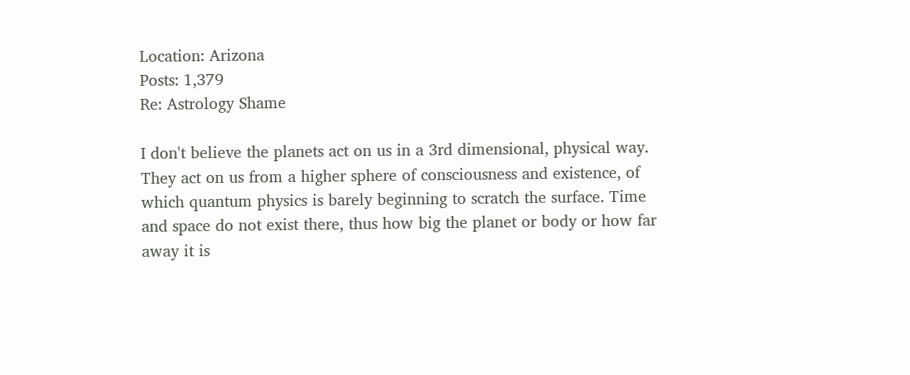Location: Arizona
Posts: 1,379
Re: Astrology Shame

I don't believe the planets act on us in a 3rd dimensional, physical way. They act on us from a higher sphere of consciousness and existence, of which quantum physics is barely beginning to scratch the surface. Time and space do not exist there, thus how big the planet or body or how far away it is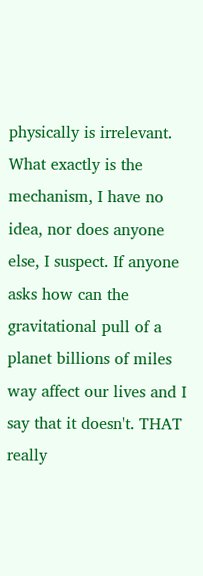physically is irrelevant. What exactly is the mechanism, I have no idea, nor does anyone else, I suspect. If anyone asks how can the gravitational pull of a planet billions of miles way affect our lives and I say that it doesn't. THAT really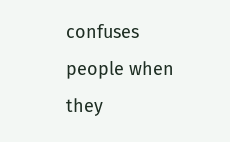confuses people when they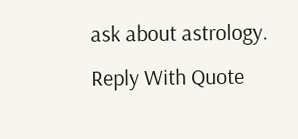ask about astrology.
Reply With Quote